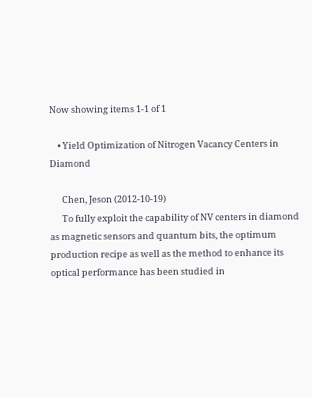Now showing items 1-1 of 1

    • Yield Optimization of Nitrogen Vacancy Centers in Diamond

      Chen, Jeson (2012-10-19)
      To fully exploit the capability of NV centers in diamond as magnetic sensors and quantum bits, the optimum production recipe as well as the method to enhance its optical performance has been studied in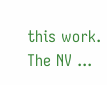this work. The NV ...